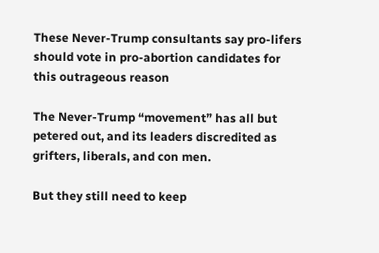These Never-Trump consultants say pro-lifers should vote in pro-abortion candidates for this outrageous reason

The Never-Trump “movement” has all but petered out, and its leaders discredited as grifters, liberals, and con men.

But they still need to keep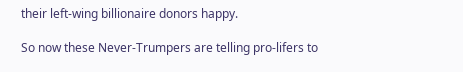their left-wing billionaire donors happy.

So now these Never-Trumpers are telling pro-lifers to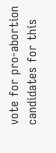vote for pro-abortion candidates for this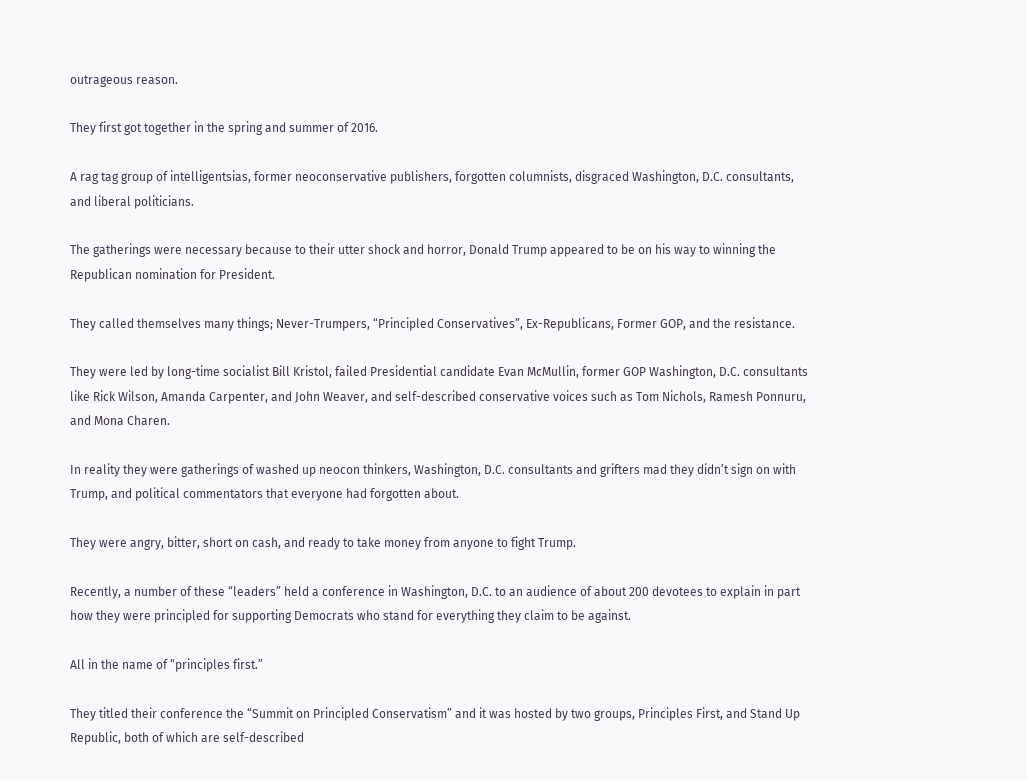outrageous reason.

They first got together in the spring and summer of 2016.

A rag tag group of intelligentsias, former neoconservative publishers, forgotten columnists, disgraced Washington, D.C. consultants, and liberal politicians.

The gatherings were necessary because to their utter shock and horror, Donald Trump appeared to be on his way to winning the Republican nomination for President.

They called themselves many things; Never-Trumpers, “Principled Conservatives”, Ex-Republicans, Former GOP, and the resistance.

They were led by long-time socialist Bill Kristol, failed Presidential candidate Evan McMullin, former GOP Washington, D.C. consultants like Rick Wilson, Amanda Carpenter, and John Weaver, and self-described conservative voices such as Tom Nichols, Ramesh Ponnuru, and Mona Charen.

In reality they were gatherings of washed up neocon thinkers, Washington, D.C. consultants and grifters mad they didn’t sign on with Trump, and political commentators that everyone had forgotten about.

They were angry, bitter, short on cash, and ready to take money from anyone to fight Trump.

Recently, a number of these “leaders” held a conference in Washington, D.C. to an audience of about 200 devotees to explain in part how they were principled for supporting Democrats who stand for everything they claim to be against.

All in the name of “principles first.”

They titled their conference the “Summit on Principled Conservatism” and it was hosted by two groups, Principles First, and Stand Up Republic, both of which are self-described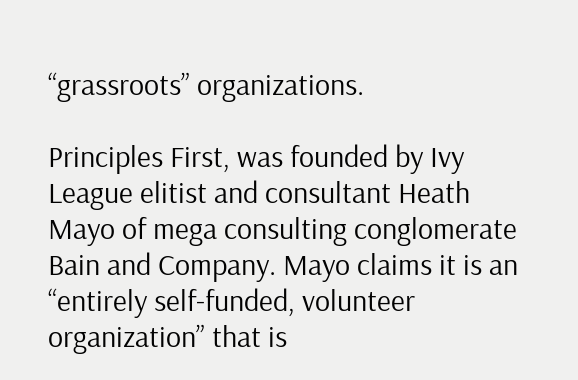“grassroots” organizations.

Principles First, was founded by Ivy League elitist and consultant Heath Mayo of mega consulting conglomerate Bain and Company. Mayo claims it is an “entirely self-funded, volunteer organization” that is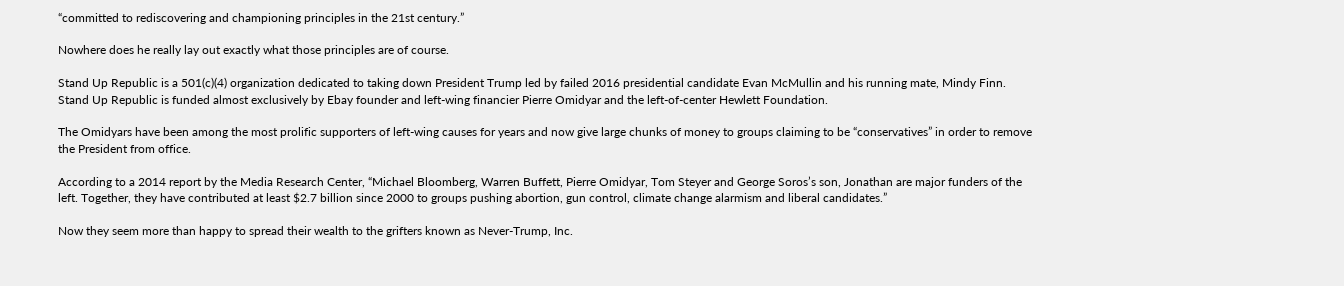“committed to rediscovering and championing principles in the 21st century.”

Nowhere does he really lay out exactly what those principles are of course.

Stand Up Republic is a 501(c)(4) organization dedicated to taking down President Trump led by failed 2016 presidential candidate Evan McMullin and his running mate, Mindy Finn. Stand Up Republic is funded almost exclusively by Ebay founder and left-wing financier Pierre Omidyar and the left-of-center Hewlett Foundation.

The Omidyars have been among the most prolific supporters of left-wing causes for years and now give large chunks of money to groups claiming to be “conservatives” in order to remove the President from office.

According to a 2014 report by the Media Research Center, “Michael Bloomberg, Warren Buffett, Pierre Omidyar, Tom Steyer and George Soros’s son, Jonathan are major funders of the left. Together, they have contributed at least $2.7 billion since 2000 to groups pushing abortion, gun control, climate change alarmism and liberal candidates.”

Now they seem more than happy to spread their wealth to the grifters known as Never-Trump, Inc.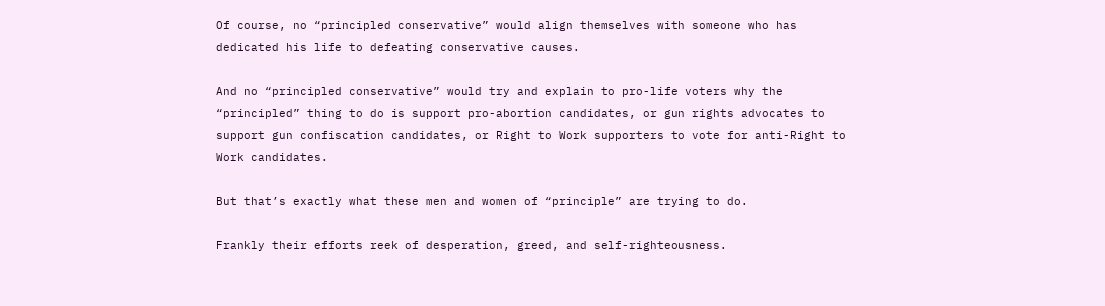Of course, no “principled conservative” would align themselves with someone who has dedicated his life to defeating conservative causes.

And no “principled conservative” would try and explain to pro-life voters why the “principled” thing to do is support pro-abortion candidates, or gun rights advocates to support gun confiscation candidates, or Right to Work supporters to vote for anti-Right to Work candidates.

But that’s exactly what these men and women of “principle” are trying to do.

Frankly their efforts reek of desperation, greed, and self-righteousness.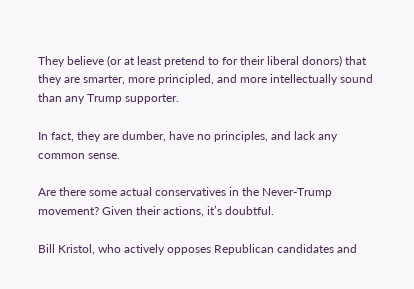They believe (or at least pretend to for their liberal donors) that they are smarter, more principled, and more intellectually sound than any Trump supporter.

In fact, they are dumber, have no principles, and lack any common sense.

Are there some actual conservatives in the Never-Trump movement? Given their actions, it’s doubtful.

Bill Kristol, who actively opposes Republican candidates and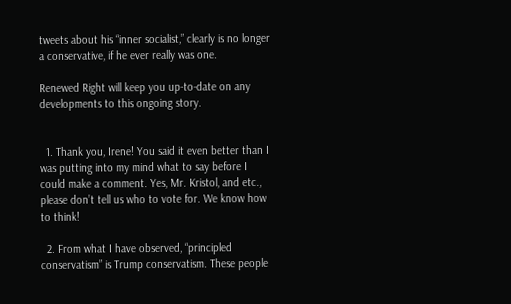tweets about his “inner socialist,” clearly is no longer a conservative, if he ever really was one.

Renewed Right will keep you up-to-date on any developments to this ongoing story.


  1. Thank you, Irene! You said it even better than I was putting into my mind what to say before I could make a comment. Yes, Mr. Kristol, and etc., please don’t tell us who to vote for. We know how to think!

  2. From what I have observed, “principled conservatism” is Trump conservatism. These people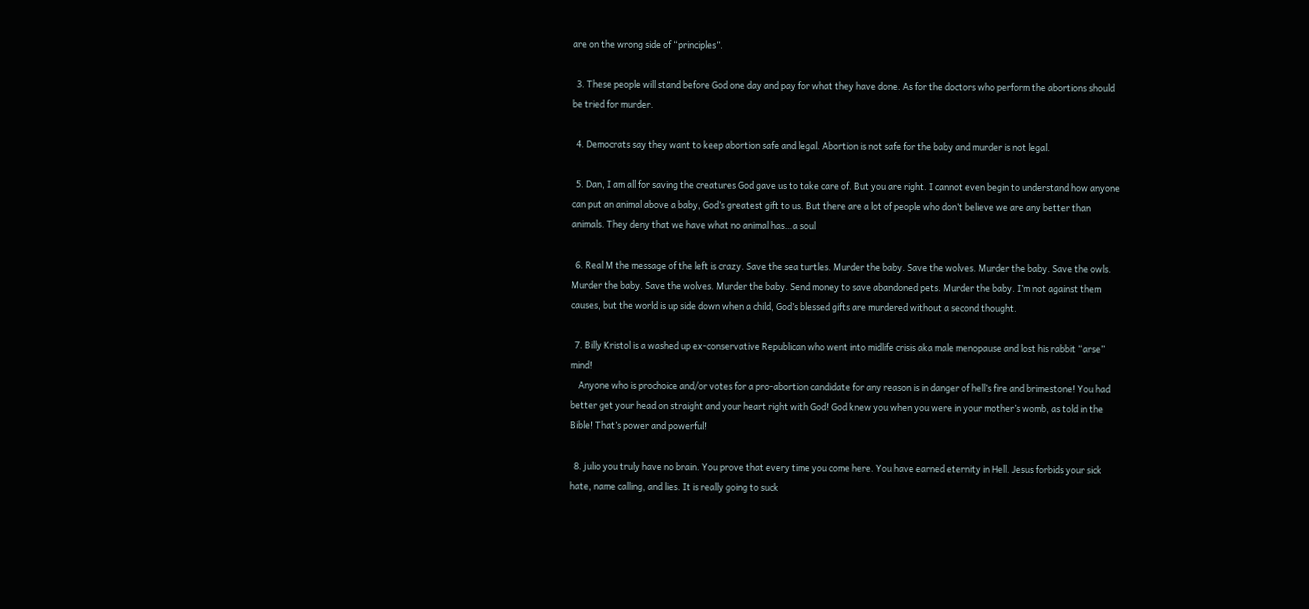are on the wrong side of “principles”.

  3. These people will stand before God one day and pay for what they have done. As for the doctors who perform the abortions should be tried for murder.

  4. Democrats say they want to keep abortion safe and legal. Abortion is not safe for the baby and murder is not legal.

  5. Dan, I am all for saving the creatures God gave us to take care of. But you are right. I cannot even begin to understand how anyone can put an animal above a baby, God’s greatest gift to us. But there are a lot of people who don’t believe we are any better than animals. They deny that we have what no animal has…a soul

  6. Real M the message of the left is crazy. Save the sea turtles. Murder the baby. Save the wolves. Murder the baby. Save the owls. Murder the baby. Save the wolves. Murder the baby. Send money to save abandoned pets. Murder the baby. I’m not against them causes, but the world is up side down when a child, God’s blessed gifts are murdered without a second thought.

  7. Billy Kristol is a washed up ex-conservative Republican who went into midlife crisis aka male menopause and lost his rabbit “arse” mind!
    Anyone who is prochoice and/or votes for a pro-abortion candidate for any reason is in danger of hell’s fire and brimestone! You had better get your head on straight and your heart right with God! God knew you when you were in your mother’s womb, as told in the Bible! That’s power and powerful!

  8. julio you truly have no brain. You prove that every time you come here. You have earned eternity in Hell. Jesus forbids your sick hate, name calling, and lies. It is really going to suck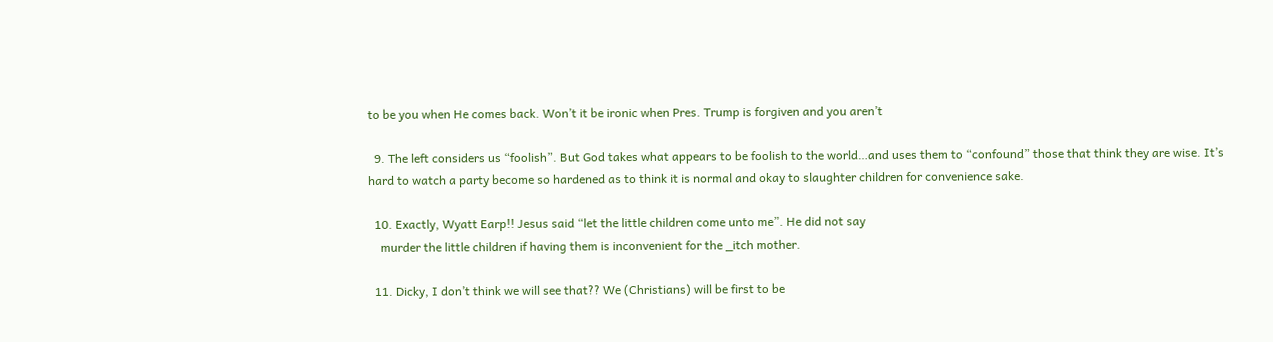to be you when He comes back. Won’t it be ironic when Pres. Trump is forgiven and you aren’t

  9. The left considers us “foolish”. But God takes what appears to be foolish to the world…and uses them to “confound” those that think they are wise. It’s hard to watch a party become so hardened as to think it is normal and okay to slaughter children for convenience sake.

  10. Exactly, Wyatt Earp!! Jesus said “let the little children come unto me”. He did not say
    murder the little children if having them is inconvenient for the _itch mother.

  11. Dicky, I don’t think we will see that?? We (Christians) will be first to be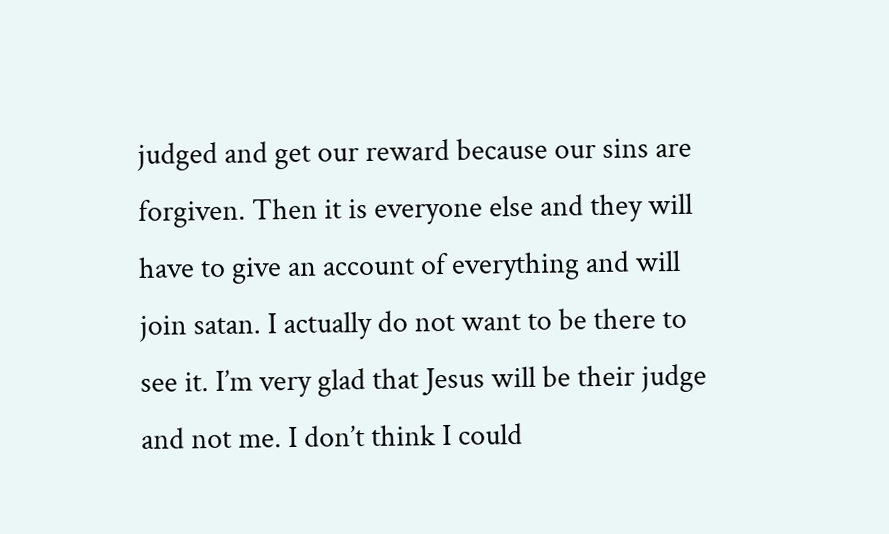judged and get our reward because our sins are forgiven. Then it is everyone else and they will have to give an account of everything and will join satan. I actually do not want to be there to see it. I’m very glad that Jesus will be their judge and not me. I don’t think I could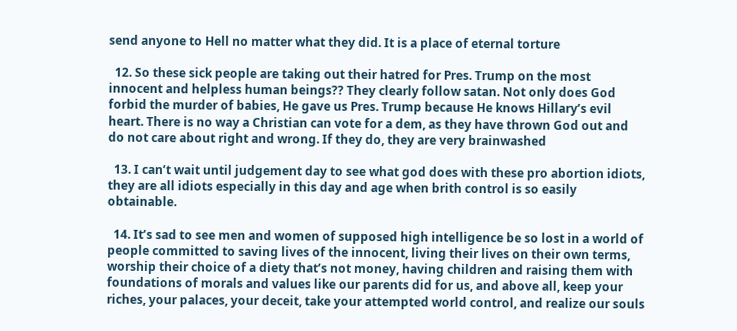send anyone to Hell no matter what they did. It is a place of eternal torture

  12. So these sick people are taking out their hatred for Pres. Trump on the most innocent and helpless human beings?? They clearly follow satan. Not only does God forbid the murder of babies, He gave us Pres. Trump because He knows Hillary’s evil heart. There is no way a Christian can vote for a dem, as they have thrown God out and do not care about right and wrong. If they do, they are very brainwashed

  13. I can’t wait until judgement day to see what god does with these pro abortion idiots, they are all idiots especially in this day and age when brith control is so easily obtainable.

  14. It’s sad to see men and women of supposed high intelligence be so lost in a world of people committed to saving lives of the innocent, living their lives on their own terms, worship their choice of a diety that’s not money, having children and raising them with foundations of morals and values like our parents did for us, and above all, keep your riches, your palaces, your deceit, take your attempted world control, and realize our souls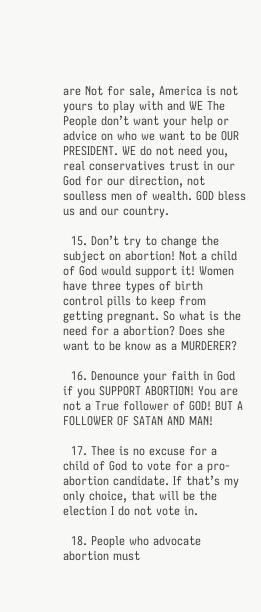are Not for sale, America is not yours to play with and WE The People don’t want your help or advice on who we want to be OUR PRESIDENT. WE do not need you, real conservatives trust in our God for our direction, not soulless men of wealth. GOD bless us and our country.

  15. Don’t try to change the subject on abortion! Not a child of God would support it! Women have three types of birth control pills to keep from getting pregnant. So what is the need for a abortion? Does she want to be know as a MURDERER?

  16. Denounce your faith in God if you SUPPORT ABORTION! You are not a True follower of GOD! BUT A FOLLOWER OF SATAN AND MAN!

  17. Thee is no excuse for a child of God to vote for a pro-abortion candidate. If that’s my only choice, that will be the election I do not vote in.

  18. People who advocate abortion must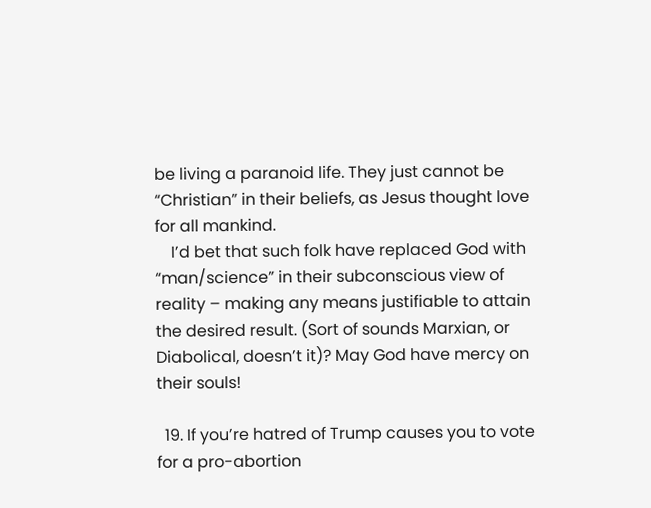be living a paranoid life. They just cannot be “Christian” in their beliefs, as Jesus thought love for all mankind.
    I’d bet that such folk have replaced God with “man/science” in their subconscious view of reality – making any means justifiable to attain the desired result. (Sort of sounds Marxian, or Diabolical, doesn’t it)? May God have mercy on their souls!

  19. If you’re hatred of Trump causes you to vote for a pro-abortion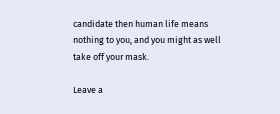candidate then human life means nothing to you, and you might as well take off your mask.

Leave a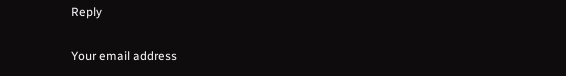Reply

Your email address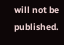will not be published.